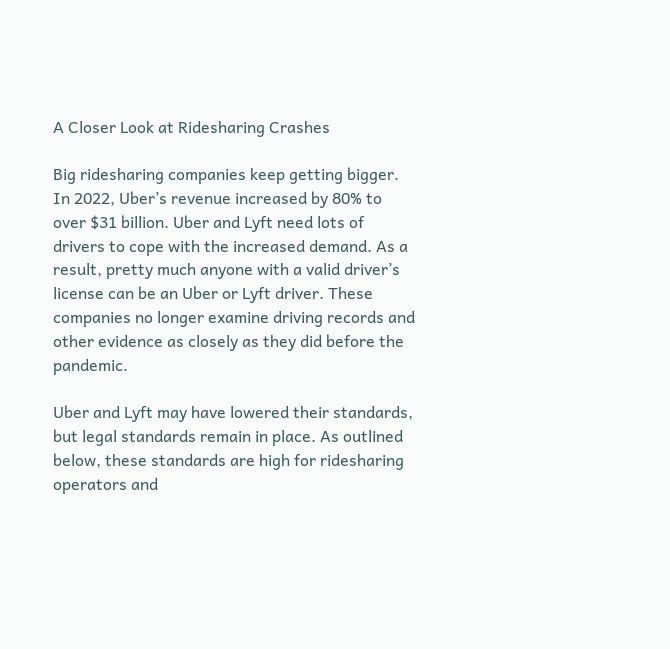A Closer Look at Ridesharing Crashes

Big ridesharing companies keep getting bigger. In 2022, Uber’s revenue increased by 80% to over $31 billion. Uber and Lyft need lots of drivers to cope with the increased demand. As a result, pretty much anyone with a valid driver’s license can be an Uber or Lyft driver. These companies no longer examine driving records and other evidence as closely as they did before the pandemic.

Uber and Lyft may have lowered their standards, but legal standards remain in place. As outlined below, these standards are high for ridesharing operators and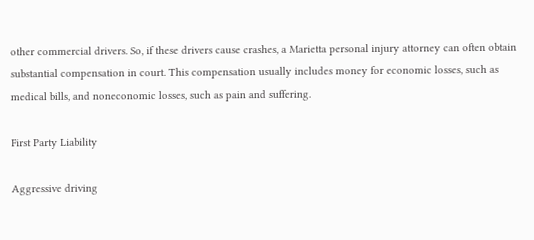other commercial drivers. So, if these drivers cause crashes, a Marietta personal injury attorney can often obtain substantial compensation in court. This compensation usually includes money for economic losses, such as medical bills, and noneconomic losses, such as pain and suffering.

First Party Liability

Aggressive driving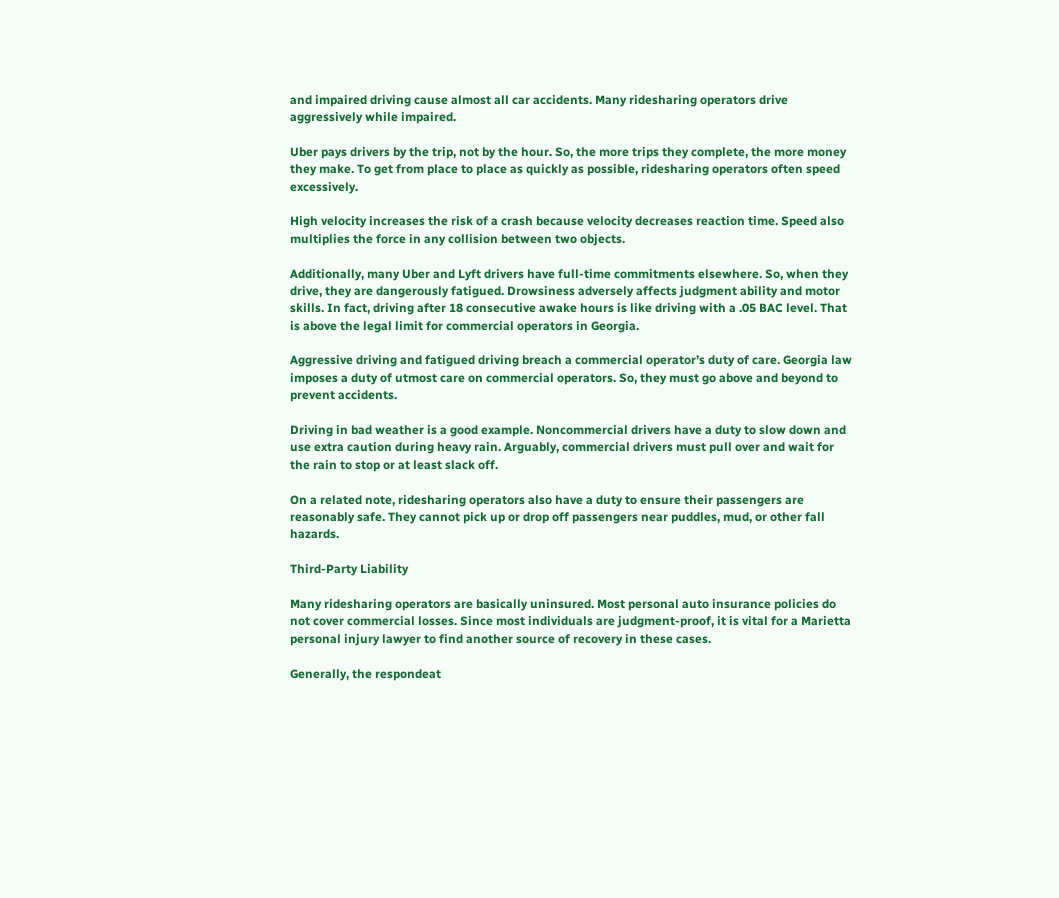and impaired driving cause almost all car accidents. Many ridesharing operators drive aggressively while impaired.

Uber pays drivers by the trip, not by the hour. So, the more trips they complete, the more money they make. To get from place to place as quickly as possible, ridesharing operators often speed excessively.

High velocity increases the risk of a crash because velocity decreases reaction time. Speed also multiplies the force in any collision between two objects.

Additionally, many Uber and Lyft drivers have full-time commitments elsewhere. So, when they drive, they are dangerously fatigued. Drowsiness adversely affects judgment ability and motor skills. In fact, driving after 18 consecutive awake hours is like driving with a .05 BAC level. That is above the legal limit for commercial operators in Georgia.

Aggressive driving and fatigued driving breach a commercial operator’s duty of care. Georgia law imposes a duty of utmost care on commercial operators. So, they must go above and beyond to prevent accidents.

Driving in bad weather is a good example. Noncommercial drivers have a duty to slow down and use extra caution during heavy rain. Arguably, commercial drivers must pull over and wait for the rain to stop or at least slack off.

On a related note, ridesharing operators also have a duty to ensure their passengers are reasonably safe. They cannot pick up or drop off passengers near puddles, mud, or other fall hazards.

Third-Party Liability

Many ridesharing operators are basically uninsured. Most personal auto insurance policies do not cover commercial losses. Since most individuals are judgment-proof, it is vital for a Marietta personal injury lawyer to find another source of recovery in these cases.

Generally, the respondeat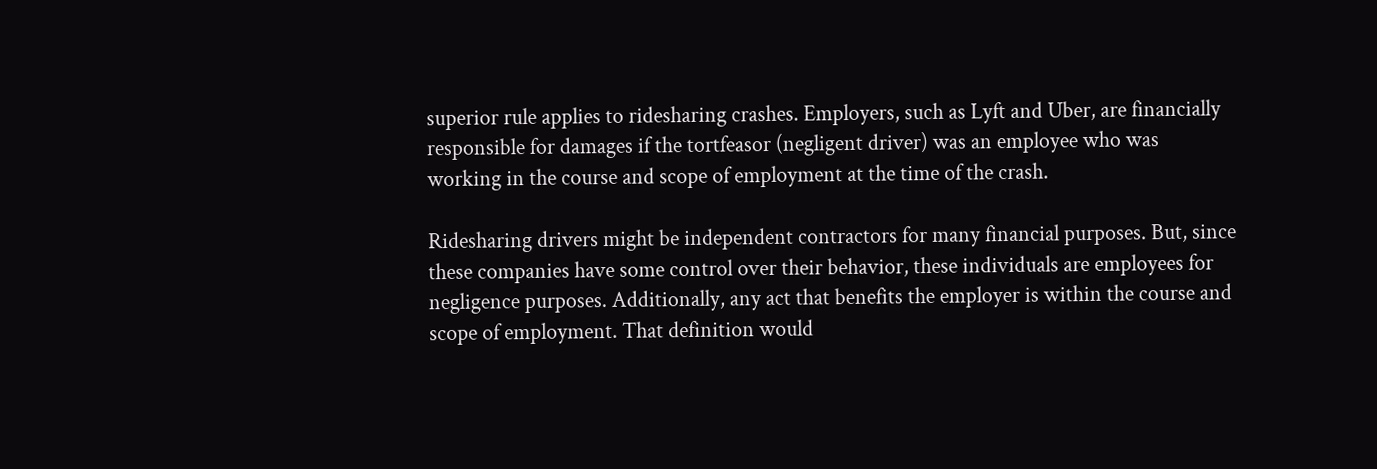superior rule applies to ridesharing crashes. Employers, such as Lyft and Uber, are financially responsible for damages if the tortfeasor (negligent driver) was an employee who was working in the course and scope of employment at the time of the crash.

Ridesharing drivers might be independent contractors for many financial purposes. But, since these companies have some control over their behavior, these individuals are employees for negligence purposes. Additionally, any act that benefits the employer is within the course and scope of employment. That definition would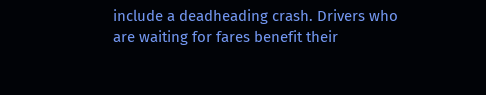include a deadheading crash. Drivers who are waiting for fares benefit their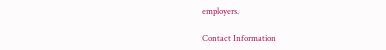employers.

Contact Information